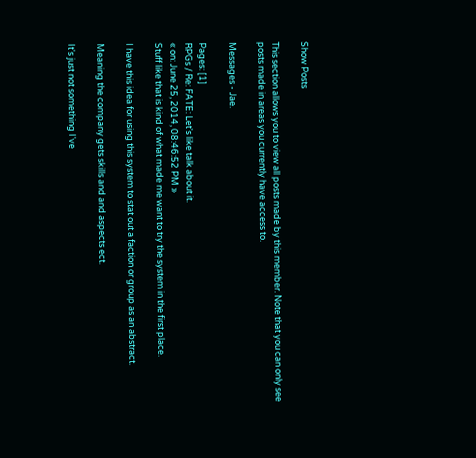Show Posts

This section allows you to view all posts made by this member. Note that you can only see posts made in areas you currently have access to.

Messages - Jae.

Pages: [1]
RPGs / Re: FATE: Let's like talk about it.
« on: June 25, 2014, 08:46:52 PM »
Stuff like that is kind of what made me want to try the system in the first place.

I have this idea for using this system to stat out a faction or group as an abstract.

Meaning the company gets skills and and aspects ect.

It's just not something I've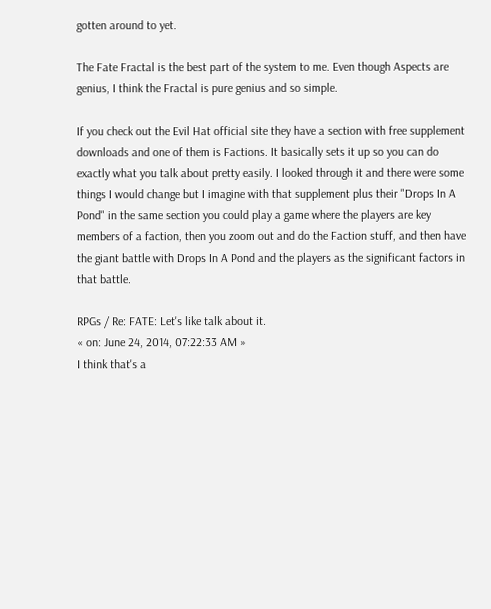gotten around to yet.

The Fate Fractal is the best part of the system to me. Even though Aspects are genius, I think the Fractal is pure genius and so simple.

If you check out the Evil Hat official site they have a section with free supplement downloads and one of them is Factions. It basically sets it up so you can do exactly what you talk about pretty easily. I looked through it and there were some things I would change but I imagine with that supplement plus their "Drops In A Pond" in the same section you could play a game where the players are key members of a faction, then you zoom out and do the Faction stuff, and then have the giant battle with Drops In A Pond and the players as the significant factors in that battle.

RPGs / Re: FATE: Let's like talk about it.
« on: June 24, 2014, 07:22:33 AM »
I think that's a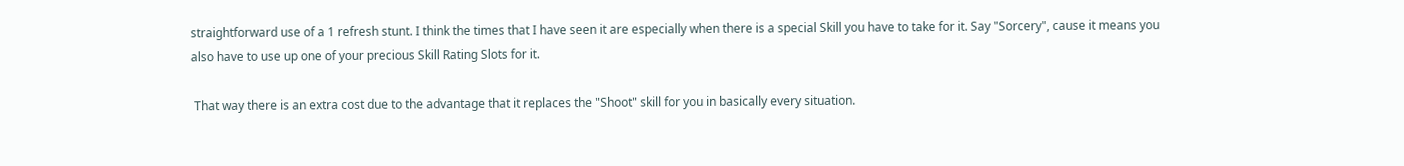straightforward use of a 1 refresh stunt. I think the times that I have seen it are especially when there is a special Skill you have to take for it. Say "Sorcery", cause it means you also have to use up one of your precious Skill Rating Slots for it.

 That way there is an extra cost due to the advantage that it replaces the "Shoot" skill for you in basically every situation.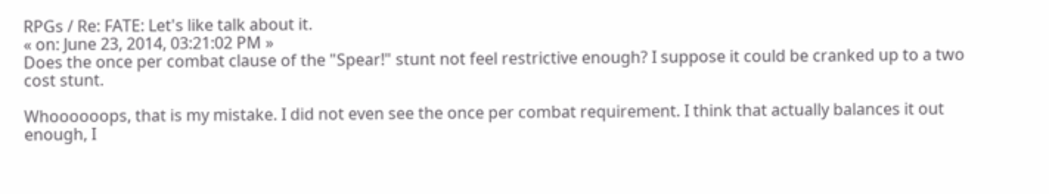RPGs / Re: FATE: Let's like talk about it.
« on: June 23, 2014, 03:21:02 PM »
Does the once per combat clause of the "Spear!" stunt not feel restrictive enough? I suppose it could be cranked up to a two cost stunt.

Whoooooops, that is my mistake. I did not even see the once per combat requirement. I think that actually balances it out enough, I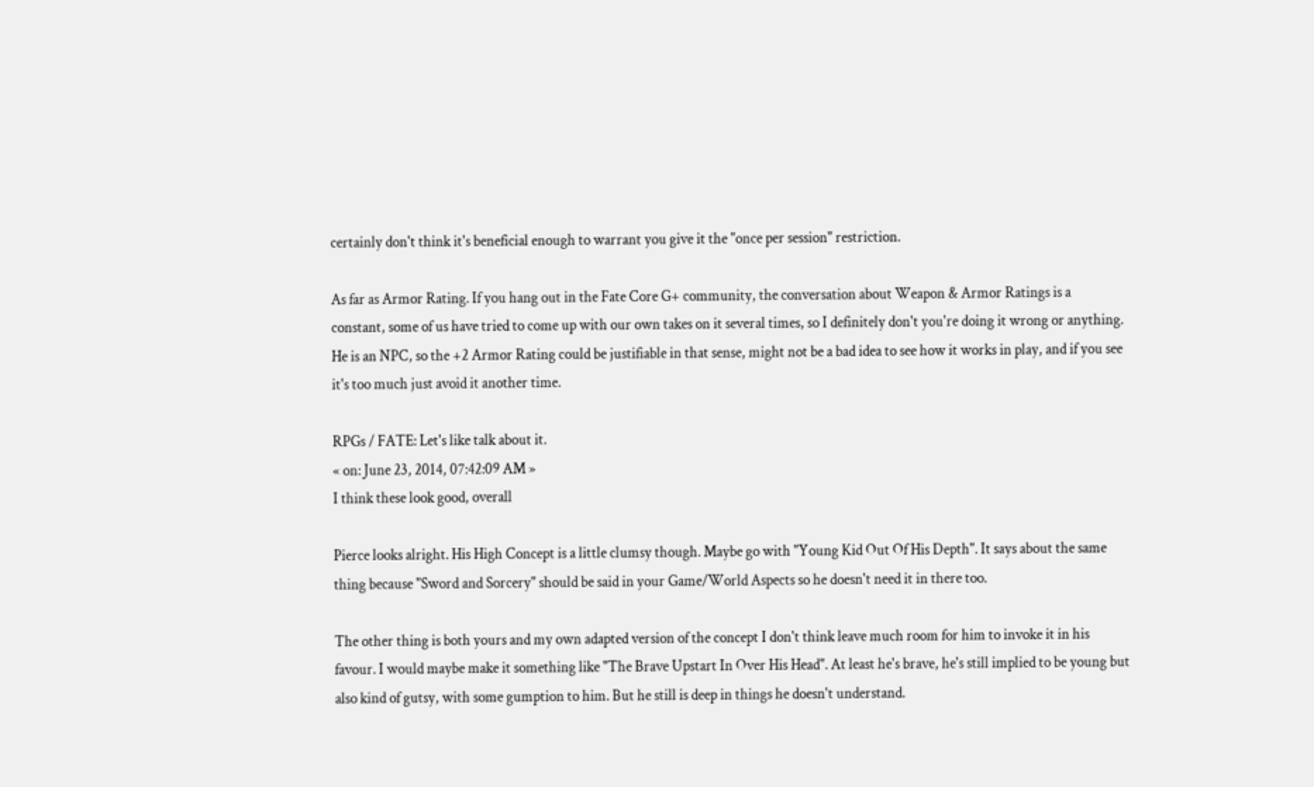certainly don't think it's beneficial enough to warrant you give it the "once per session" restriction.

As far as Armor Rating. If you hang out in the Fate Core G+ community, the conversation about Weapon & Armor Ratings is a constant, some of us have tried to come up with our own takes on it several times, so I definitely don't you're doing it wrong or anything. He is an NPC, so the +2 Armor Rating could be justifiable in that sense, might not be a bad idea to see how it works in play, and if you see it's too much just avoid it another time.

RPGs / FATE: Let's like talk about it.
« on: June 23, 2014, 07:42:09 AM »
I think these look good, overall

Pierce looks alright. His High Concept is a little clumsy though. Maybe go with "Young Kid Out Of His Depth". It says about the same thing because "Sword and Sorcery" should be said in your Game/World Aspects so he doesn't need it in there too.

The other thing is both yours and my own adapted version of the concept I don't think leave much room for him to invoke it in his favour. I would maybe make it something like "The Brave Upstart In Over His Head". At least he's brave, he's still implied to be young but also kind of gutsy, with some gumption to him. But he still is deep in things he doesn't understand.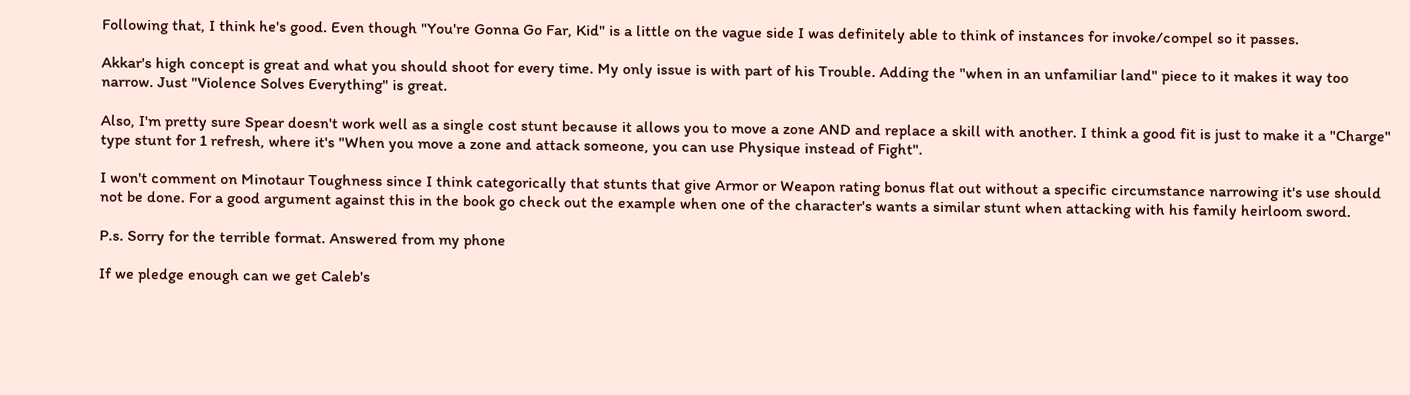Following that, I think he's good. Even though "You're Gonna Go Far, Kid" is a little on the vague side I was definitely able to think of instances for invoke/compel so it passes.

Akkar's high concept is great and what you should shoot for every time. My only issue is with part of his Trouble. Adding the "when in an unfamiliar land" piece to it makes it way too narrow. Just "Violence Solves Everything" is great.

Also, I'm pretty sure Spear doesn't work well as a single cost stunt because it allows you to move a zone AND and replace a skill with another. I think a good fit is just to make it a "Charge" type stunt for 1 refresh, where it's "When you move a zone and attack someone, you can use Physique instead of Fight".

I won't comment on Minotaur Toughness since I think categorically that stunts that give Armor or Weapon rating bonus flat out without a specific circumstance narrowing it's use should not be done. For a good argument against this in the book go check out the example when one of the character's wants a similar stunt when attacking with his family heirloom sword.

P.s. Sorry for the terrible format. Answered from my phone

If we pledge enough can we get Caleb's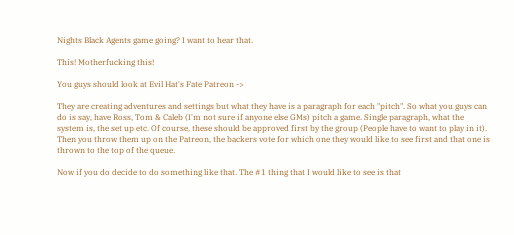Nights Black Agents game going? I want to hear that.

This! Motherfucking this!

You guys should look at Evil Hat's Fate Patreon ->

They are creating adventures and settings but what they have is a paragraph for each "pitch". So what you guys can do is say, have Ross, Tom & Caleb (I'm not sure if anyone else GMs) pitch a game. Single paragraph, what the system is, the set up etc. Of course, these should be approved first by the group (People have to want to play in it). Then you throw them up on the Patreon, the backers vote for which one they would like to see first and that one is thrown to the top of the queue.

Now if you do decide to do something like that. The #1 thing that I would like to see is that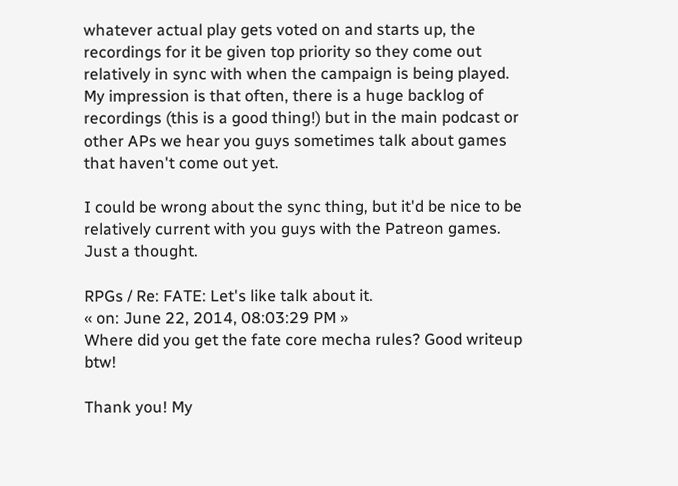whatever actual play gets voted on and starts up, the recordings for it be given top priority so they come out relatively in sync with when the campaign is being played. My impression is that often, there is a huge backlog of recordings (this is a good thing!) but in the main podcast or other APs we hear you guys sometimes talk about games that haven't come out yet.

I could be wrong about the sync thing, but it'd be nice to be relatively current with you guys with the Patreon games. Just a thought.

RPGs / Re: FATE: Let's like talk about it.
« on: June 22, 2014, 08:03:29 PM »
Where did you get the fate core mecha rules? Good writeup btw!

Thank you! My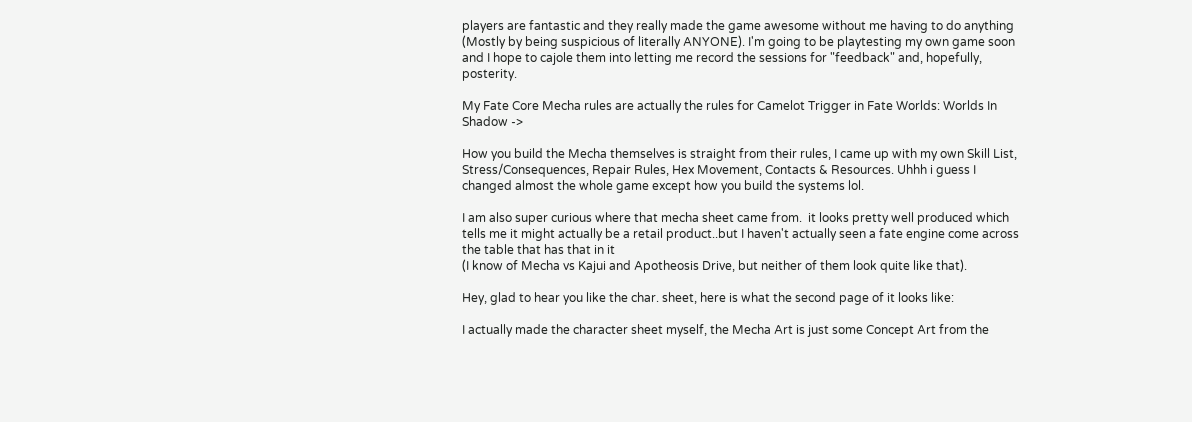players are fantastic and they really made the game awesome without me having to do anything (Mostly by being suspicious of literally ANYONE). I'm going to be playtesting my own game soon and I hope to cajole them into letting me record the sessions for "feedback" and, hopefully, posterity.

My Fate Core Mecha rules are actually the rules for Camelot Trigger in Fate Worlds: Worlds In Shadow ->

How you build the Mecha themselves is straight from their rules, I came up with my own Skill List, Stress/Consequences, Repair Rules, Hex Movement, Contacts & Resources. Uhhh i guess I changed almost the whole game except how you build the systems lol.

I am also super curious where that mecha sheet came from.  it looks pretty well produced which tells me it might actually be a retail product..but I haven't actually seen a fate engine come across the table that has that in it
(I know of Mecha vs Kajui and Apotheosis Drive, but neither of them look quite like that).

Hey, glad to hear you like the char. sheet, here is what the second page of it looks like:

I actually made the character sheet myself, the Mecha Art is just some Concept Art from the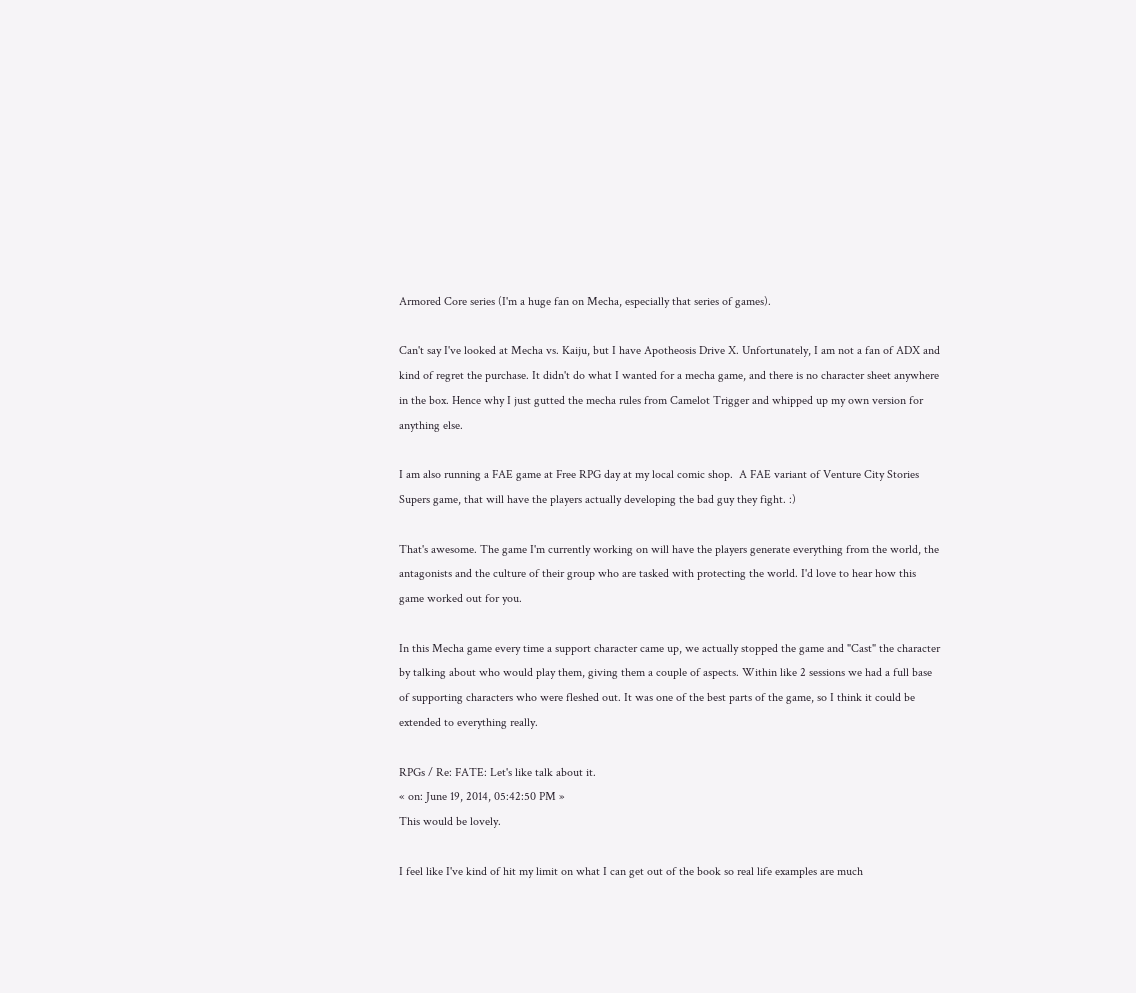Armored Core series (I'm a huge fan on Mecha, especially that series of games).

Can't say I've looked at Mecha vs. Kaiju, but I have Apotheosis Drive X. Unfortunately, I am not a fan of ADX and kind of regret the purchase. It didn't do what I wanted for a mecha game, and there is no character sheet anywhere in the box. Hence why I just gutted the mecha rules from Camelot Trigger and whipped up my own version for anything else.

I am also running a FAE game at Free RPG day at my local comic shop.  A FAE variant of Venture City Stories Supers game, that will have the players actually developing the bad guy they fight. :)

That's awesome. The game I'm currently working on will have the players generate everything from the world, the antagonists and the culture of their group who are tasked with protecting the world. I'd love to hear how this game worked out for you.

In this Mecha game every time a support character came up, we actually stopped the game and "Cast" the character by talking about who would play them, giving them a couple of aspects. Within like 2 sessions we had a full base of supporting characters who were fleshed out. It was one of the best parts of the game, so I think it could be extended to everything really.

RPGs / Re: FATE: Let's like talk about it.
« on: June 19, 2014, 05:42:50 PM »
This would be lovely.

I feel like I've kind of hit my limit on what I can get out of the book so real life examples are much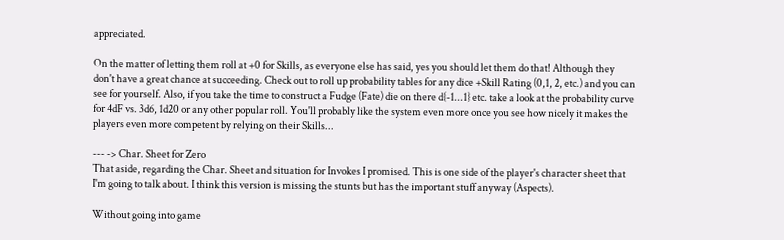appreciated.

On the matter of letting them roll at +0 for Skills, as everyone else has said, yes you should let them do that! Although they don't have a great chance at succeeding. Check out to roll up probability tables for any dice +Skill Rating (0,1, 2, etc.) and you can see for yourself. Also, if you take the time to construct a Fudge (Fate) die on there d{-1...1} etc. take a look at the probability curve for 4dF vs. 3d6, 1d20 or any other popular roll. You'll probably like the system even more once you see how nicely it makes the players even more competent by relying on their Skills...

--- -> Char. Sheet for Zero
That aside, regarding the Char. Sheet and situation for Invokes I promised. This is one side of the player's character sheet that I'm going to talk about. I think this version is missing the stunts but has the important stuff anyway (Aspects).

Without going into game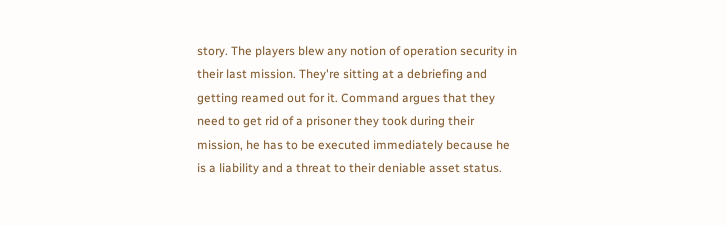story. The players blew any notion of operation security in their last mission. They're sitting at a debriefing and getting reamed out for it. Command argues that they need to get rid of a prisoner they took during their mission, he has to be executed immediately because he is a liability and a threat to their deniable asset status.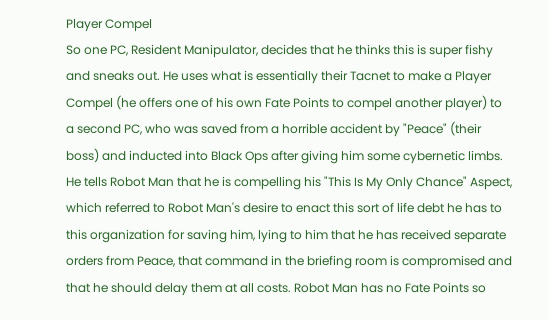Player Compel
So one PC, Resident Manipulator, decides that he thinks this is super fishy and sneaks out. He uses what is essentially their Tacnet to make a Player Compel (he offers one of his own Fate Points to compel another player) to a second PC, who was saved from a horrible accident by "Peace" (their boss) and inducted into Black Ops after giving him some cybernetic limbs. He tells Robot Man that he is compelling his "This Is My Only Chance" Aspect, which referred to Robot Man's desire to enact this sort of life debt he has to this organization for saving him, lying to him that he has received separate orders from Peace, that command in the briefing room is compromised and that he should delay them at all costs. Robot Man has no Fate Points so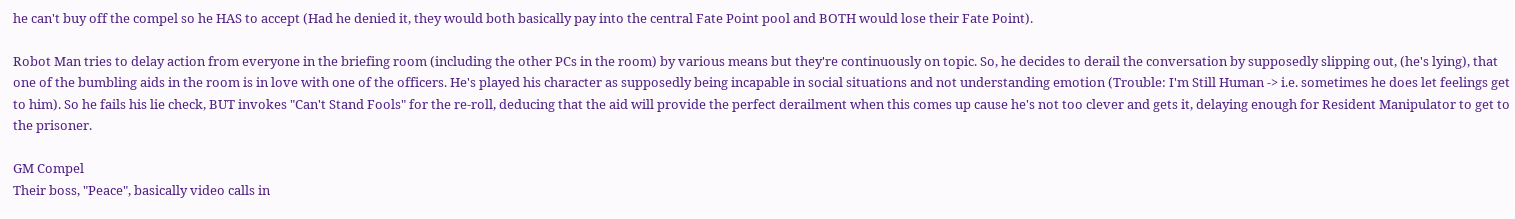he can't buy off the compel so he HAS to accept (Had he denied it, they would both basically pay into the central Fate Point pool and BOTH would lose their Fate Point).

Robot Man tries to delay action from everyone in the briefing room (including the other PCs in the room) by various means but they're continuously on topic. So, he decides to derail the conversation by supposedly slipping out, (he's lying), that one of the bumbling aids in the room is in love with one of the officers. He's played his character as supposedly being incapable in social situations and not understanding emotion (Trouble: I'm Still Human -> i.e. sometimes he does let feelings get to him). So he fails his lie check, BUT invokes "Can't Stand Fools" for the re-roll, deducing that the aid will provide the perfect derailment when this comes up cause he's not too clever and gets it, delaying enough for Resident Manipulator to get to the prisoner.

GM Compel
Their boss, "Peace", basically video calls in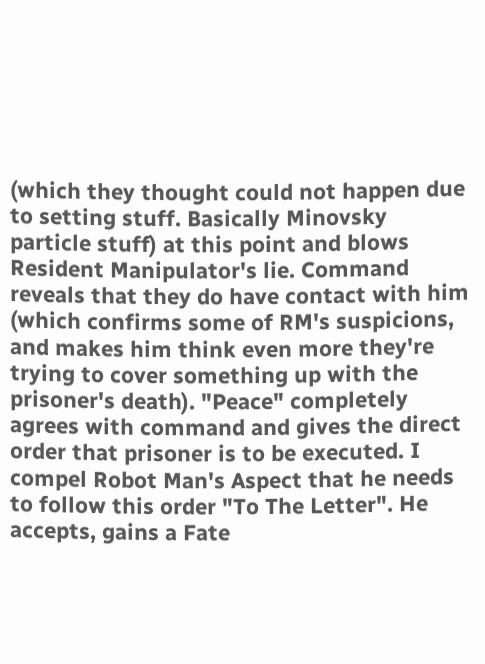(which they thought could not happen due to setting stuff. Basically Minovsky particle stuff) at this point and blows Resident Manipulator's lie. Command reveals that they do have contact with him (which confirms some of RM's suspicions, and makes him think even more they're trying to cover something up with the prisoner's death). "Peace" completely agrees with command and gives the direct order that prisoner is to be executed. I compel Robot Man's Aspect that he needs to follow this order "To The Letter". He accepts, gains a Fate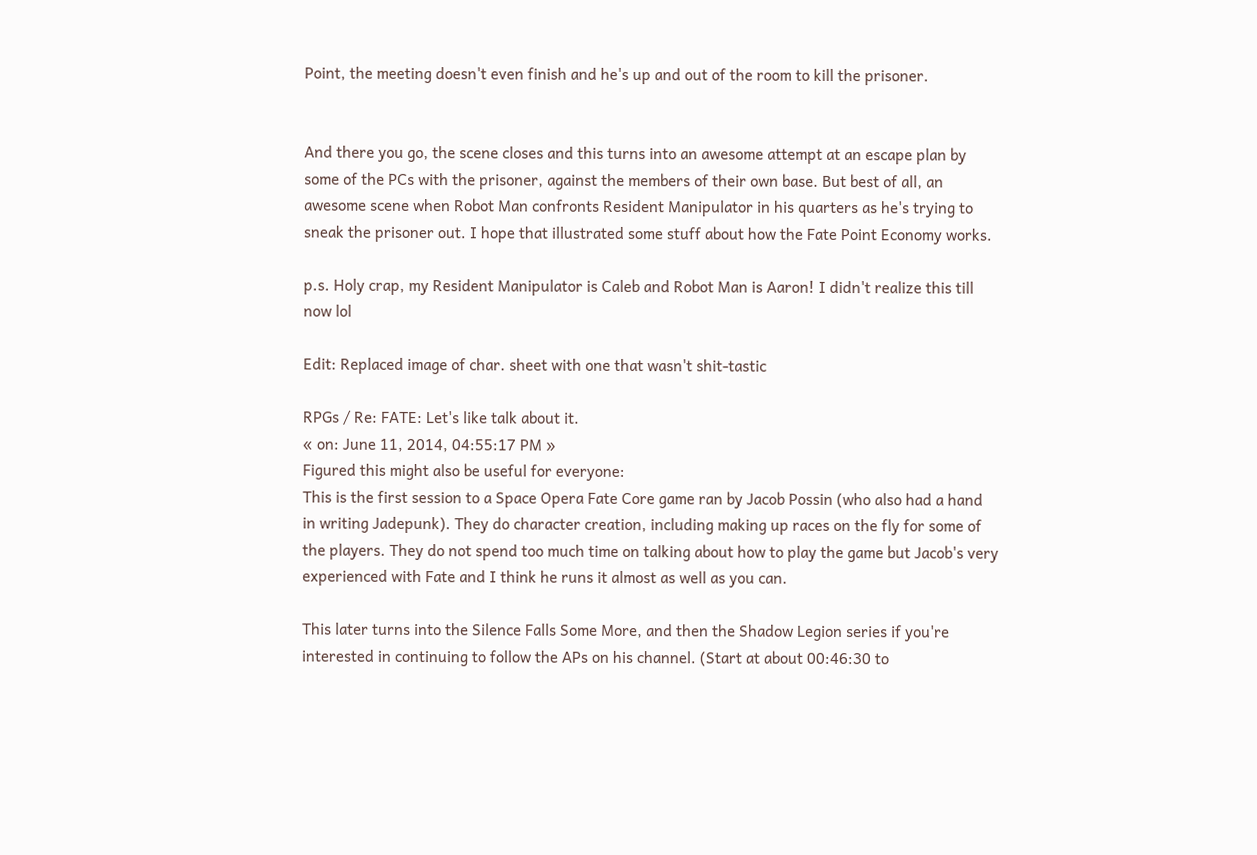Point, the meeting doesn't even finish and he's up and out of the room to kill the prisoner.


And there you go, the scene closes and this turns into an awesome attempt at an escape plan by some of the PCs with the prisoner, against the members of their own base. But best of all, an awesome scene when Robot Man confronts Resident Manipulator in his quarters as he's trying to sneak the prisoner out. I hope that illustrated some stuff about how the Fate Point Economy works.

p.s. Holy crap, my Resident Manipulator is Caleb and Robot Man is Aaron! I didn't realize this till now lol

Edit: Replaced image of char. sheet with one that wasn't shit-tastic

RPGs / Re: FATE: Let's like talk about it.
« on: June 11, 2014, 04:55:17 PM »
Figured this might also be useful for everyone:
This is the first session to a Space Opera Fate Core game ran by Jacob Possin (who also had a hand in writing Jadepunk). They do character creation, including making up races on the fly for some of the players. They do not spend too much time on talking about how to play the game but Jacob's very experienced with Fate and I think he runs it almost as well as you can.

This later turns into the Silence Falls Some More, and then the Shadow Legion series if you're interested in continuing to follow the APs on his channel. (Start at about 00:46:30 to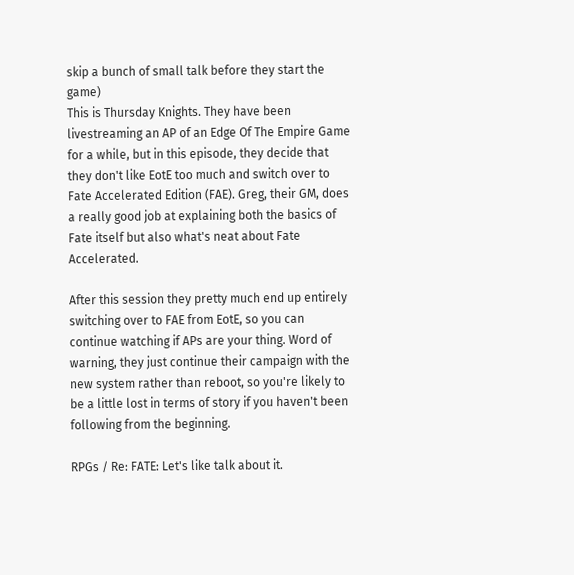skip a bunch of small talk before they start the game)
This is Thursday Knights. They have been livestreaming an AP of an Edge Of The Empire Game for a while, but in this episode, they decide that they don't like EotE too much and switch over to Fate Accelerated Edition (FAE). Greg, their GM, does a really good job at explaining both the basics of Fate itself but also what's neat about Fate Accelerated.

After this session they pretty much end up entirely switching over to FAE from EotE, so you can continue watching if APs are your thing. Word of warning, they just continue their campaign with the new system rather than reboot, so you're likely to be a little lost in terms of story if you haven't been following from the beginning.

RPGs / Re: FATE: Let's like talk about it.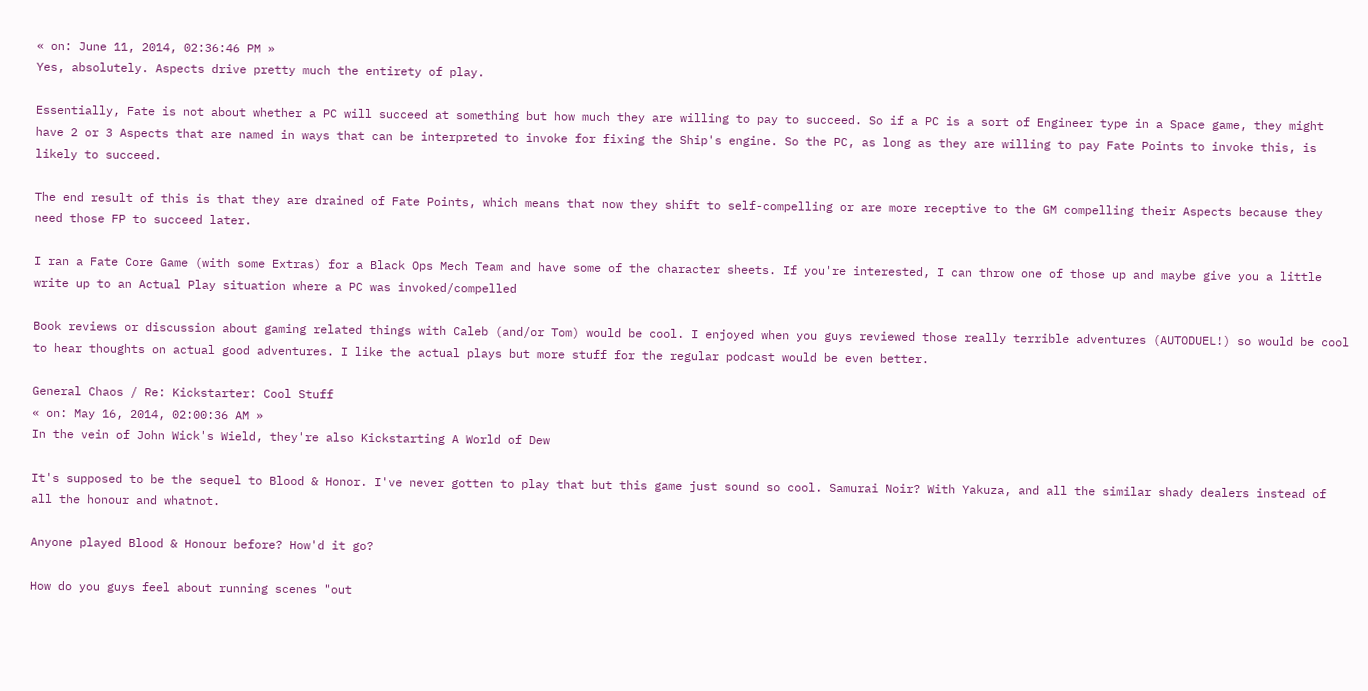« on: June 11, 2014, 02:36:46 PM »
Yes, absolutely. Aspects drive pretty much the entirety of play.

Essentially, Fate is not about whether a PC will succeed at something but how much they are willing to pay to succeed. So if a PC is a sort of Engineer type in a Space game, they might have 2 or 3 Aspects that are named in ways that can be interpreted to invoke for fixing the Ship's engine. So the PC, as long as they are willing to pay Fate Points to invoke this, is likely to succeed.

The end result of this is that they are drained of Fate Points, which means that now they shift to self-compelling or are more receptive to the GM compelling their Aspects because they need those FP to succeed later.

I ran a Fate Core Game (with some Extras) for a Black Ops Mech Team and have some of the character sheets. If you're interested, I can throw one of those up and maybe give you a little write up to an Actual Play situation where a PC was invoked/compelled

Book reviews or discussion about gaming related things with Caleb (and/or Tom) would be cool. I enjoyed when you guys reviewed those really terrible adventures (AUTODUEL!) so would be cool to hear thoughts on actual good adventures. I like the actual plays but more stuff for the regular podcast would be even better.

General Chaos / Re: Kickstarter: Cool Stuff
« on: May 16, 2014, 02:00:36 AM »
In the vein of John Wick's Wield, they're also Kickstarting A World of Dew

It's supposed to be the sequel to Blood & Honor. I've never gotten to play that but this game just sound so cool. Samurai Noir? With Yakuza, and all the similar shady dealers instead of all the honour and whatnot.

Anyone played Blood & Honour before? How'd it go?

How do you guys feel about running scenes "out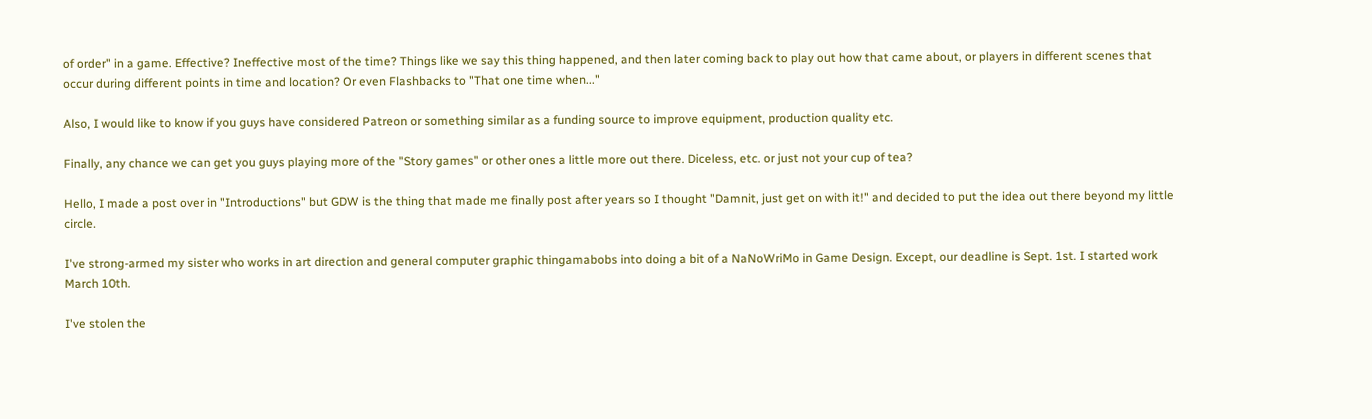of order" in a game. Effective? Ineffective most of the time? Things like we say this thing happened, and then later coming back to play out how that came about, or players in different scenes that occur during different points in time and location? Or even Flashbacks to "That one time when..."

Also, I would like to know if you guys have considered Patreon or something similar as a funding source to improve equipment, production quality etc.

Finally, any chance we can get you guys playing more of the "Story games" or other ones a little more out there. Diceless, etc. or just not your cup of tea?

Hello, I made a post over in "Introductions" but GDW is the thing that made me finally post after years so I thought "Damnit, just get on with it!" and decided to put the idea out there beyond my little circle.

I've strong-armed my sister who works in art direction and general computer graphic thingamabobs into doing a bit of a NaNoWriMo in Game Design. Except, our deadline is Sept. 1st. I started work March 10th.

I've stolen the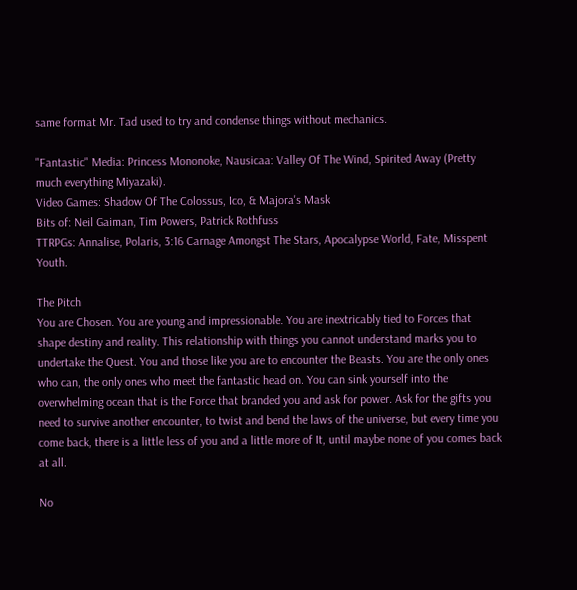same format Mr. Tad used to try and condense things without mechanics.

"Fantastic" Media: Princess Mononoke, Nausicaa: Valley Of The Wind, Spirited Away (Pretty much everything Miyazaki).
Video Games: Shadow Of The Colossus, Ico, & Majora's Mask
Bits of: Neil Gaiman, Tim Powers, Patrick Rothfuss
TTRPGs: Annalise, Polaris, 3:16 Carnage Amongst The Stars, Apocalypse World, Fate, Misspent Youth.

The Pitch
You are Chosen. You are young and impressionable. You are inextricably tied to Forces that shape destiny and reality. This relationship with things you cannot understand marks you to undertake the Quest. You and those like you are to encounter the Beasts. You are the only ones who can, the only ones who meet the fantastic head on. You can sink yourself into the overwhelming ocean that is the Force that branded you and ask for power. Ask for the gifts you need to survive another encounter, to twist and bend the laws of the universe, but every time you come back, there is a little less of you and a little more of It, until maybe none of you comes back at all.

No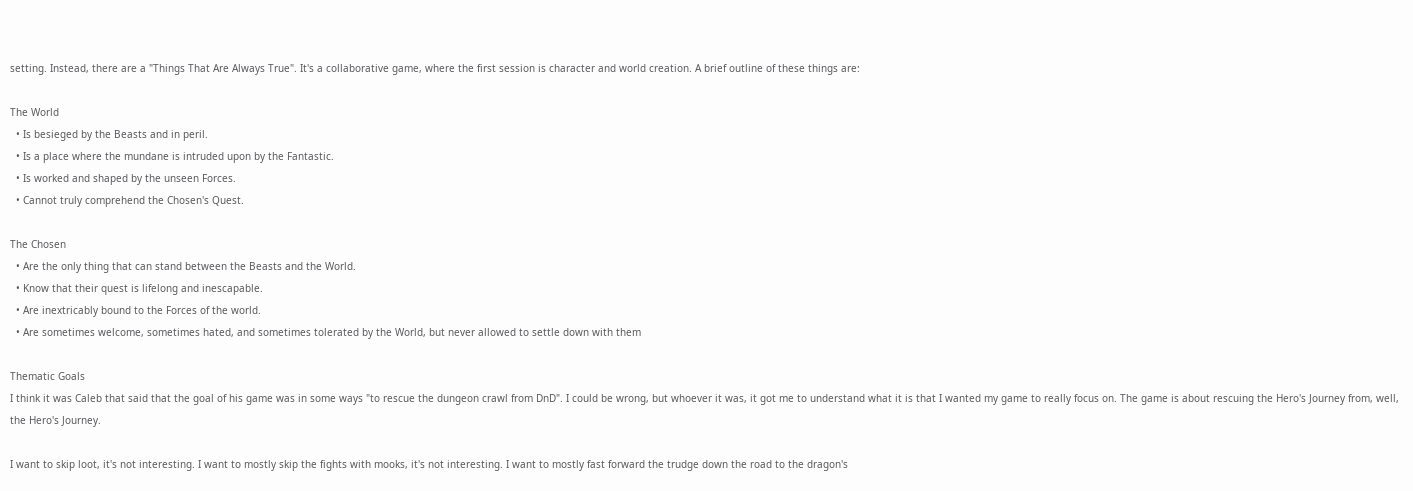setting. Instead, there are a "Things That Are Always True". It's a collaborative game, where the first session is character and world creation. A brief outline of these things are:

The World
  • Is besieged by the Beasts and in peril.
  • Is a place where the mundane is intruded upon by the Fantastic.
  • Is worked and shaped by the unseen Forces.
  • Cannot truly comprehend the Chosen's Quest.

The Chosen
  • Are the only thing that can stand between the Beasts and the World.
  • Know that their quest is lifelong and inescapable.
  • Are inextricably bound to the Forces of the world.
  • Are sometimes welcome, sometimes hated, and sometimes tolerated by the World, but never allowed to settle down with them

Thematic Goals
I think it was Caleb that said that the goal of his game was in some ways "to rescue the dungeon crawl from DnD". I could be wrong, but whoever it was, it got me to understand what it is that I wanted my game to really focus on. The game is about rescuing the Hero's Journey from, well, the Hero's Journey.

I want to skip loot, it's not interesting. I want to mostly skip the fights with mooks, it's not interesting. I want to mostly fast forward the trudge down the road to the dragon's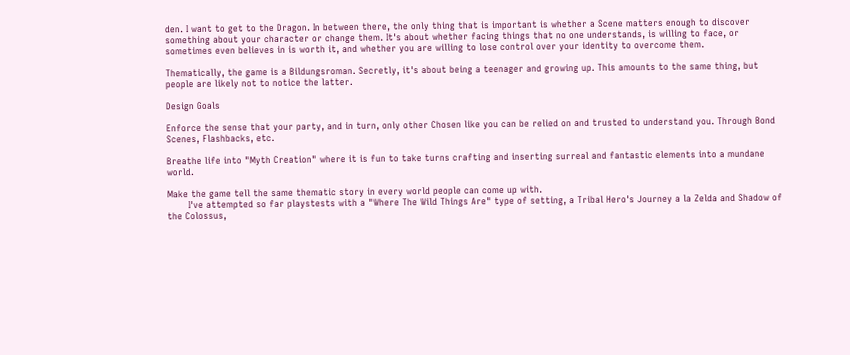den. I want to get to the Dragon. In between there, the only thing that is important is whether a Scene matters enough to discover something about your character or change them. It's about whether facing things that no one understands, is willing to face, or sometimes even believes in is worth it, and whether you are willing to lose control over your identity to overcome them.

Thematically, the game is a Bildungsroman. Secretly, it's about being a teenager and growing up. This amounts to the same thing, but people are likely not to notice the latter.

Design Goals

Enforce the sense that your party, and in turn, only other Chosen like you can be relied on and trusted to understand you. Through Bond Scenes, Flashbacks, etc.

Breathe life into "Myth Creation" where it is fun to take turns crafting and inserting surreal and fantastic elements into a mundane world.

Make the game tell the same thematic story in every world people can come up with.
       I've attempted so far playstests with a "Where The Wild Things Are" type of setting, a Tribal Hero's Journey a la Zelda and Shadow of the Colossus,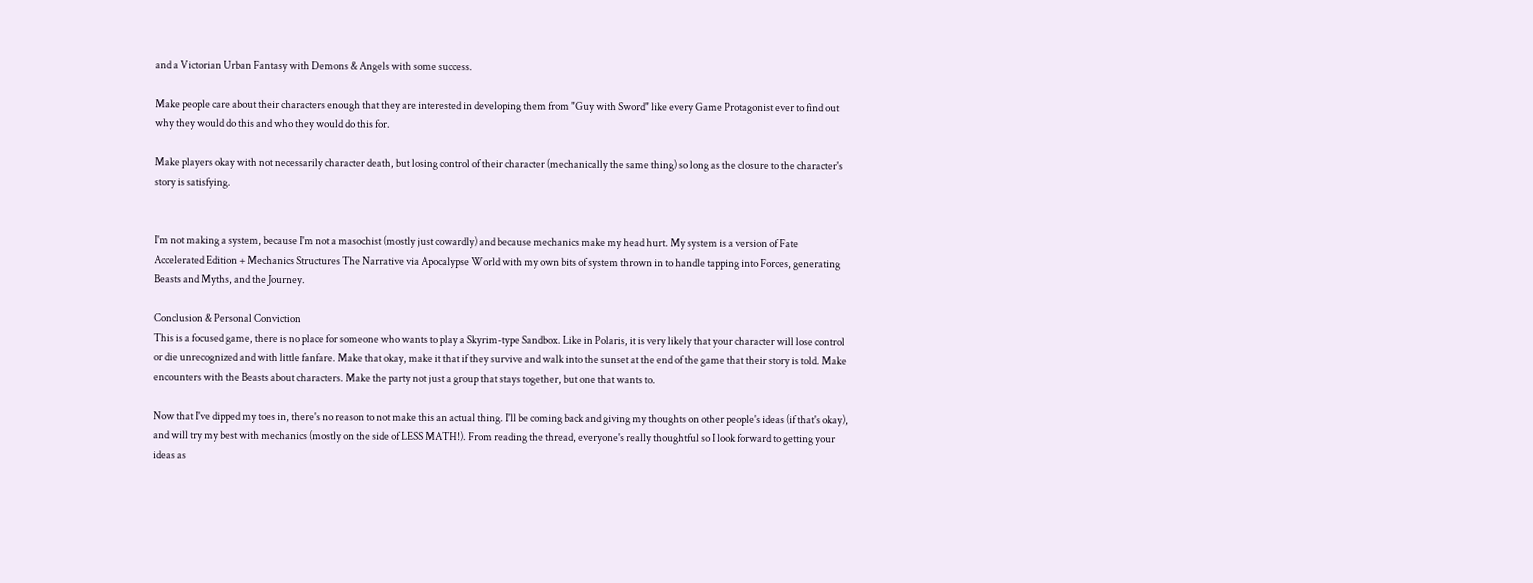and a Victorian Urban Fantasy with Demons & Angels with some success.

Make people care about their characters enough that they are interested in developing them from "Guy with Sword" like every Game Protagonist ever to find out why they would do this and who they would do this for.

Make players okay with not necessarily character death, but losing control of their character (mechanically the same thing) so long as the closure to the character's story is satisfying.


I'm not making a system, because I'm not a masochist (mostly just cowardly) and because mechanics make my head hurt. My system is a version of Fate Accelerated Edition + Mechanics Structures The Narrative via Apocalypse World with my own bits of system thrown in to handle tapping into Forces, generating Beasts and Myths, and the Journey.

Conclusion & Personal Conviction
This is a focused game, there is no place for someone who wants to play a Skyrim-type Sandbox. Like in Polaris, it is very likely that your character will lose control or die unrecognized and with little fanfare. Make that okay, make it that if they survive and walk into the sunset at the end of the game that their story is told. Make encounters with the Beasts about characters. Make the party not just a group that stays together, but one that wants to.

Now that I've dipped my toes in, there's no reason to not make this an actual thing. I'll be coming back and giving my thoughts on other people's ideas (if that's okay), and will try my best with mechanics (mostly on the side of LESS MATH!). From reading the thread, everyone's really thoughtful so I look forward to getting your ideas as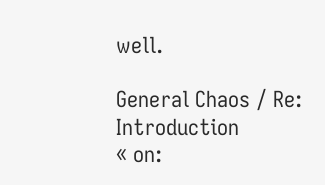well.

General Chaos / Re: Introduction
« on: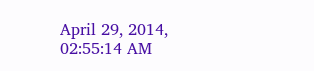April 29, 2014, 02:55:14 AM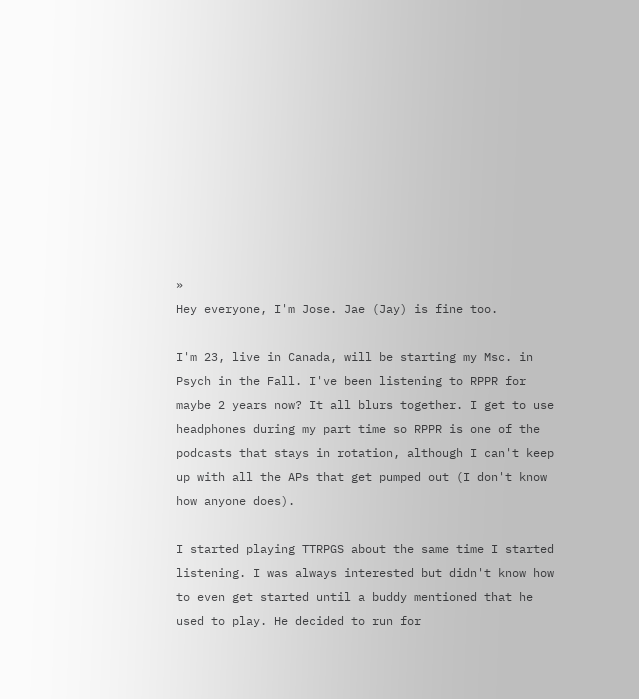»
Hey everyone, I'm Jose. Jae (Jay) is fine too.

I'm 23, live in Canada, will be starting my Msc. in Psych in the Fall. I've been listening to RPPR for maybe 2 years now? It all blurs together. I get to use headphones during my part time so RPPR is one of the podcasts that stays in rotation, although I can't keep up with all the APs that get pumped out (I don't know how anyone does).

I started playing TTRPGS about the same time I started listening. I was always interested but didn't know how to even get started until a buddy mentioned that he used to play. He decided to run for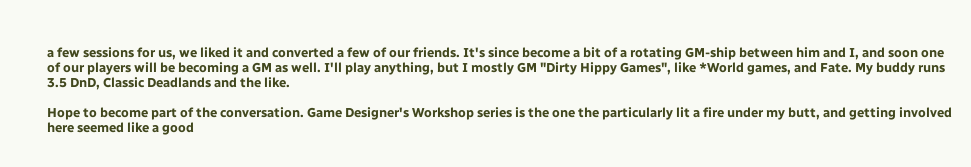a few sessions for us, we liked it and converted a few of our friends. It's since become a bit of a rotating GM-ship between him and I, and soon one of our players will be becoming a GM as well. I'll play anything, but I mostly GM "Dirty Hippy Games", like *World games, and Fate. My buddy runs 3.5 DnD, Classic Deadlands and the like.

Hope to become part of the conversation. Game Designer's Workshop series is the one the particularly lit a fire under my butt, and getting involved here seemed like a good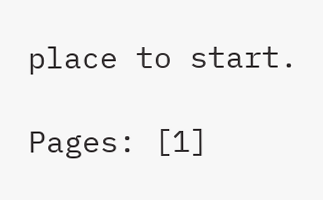place to start.

Pages: [1]